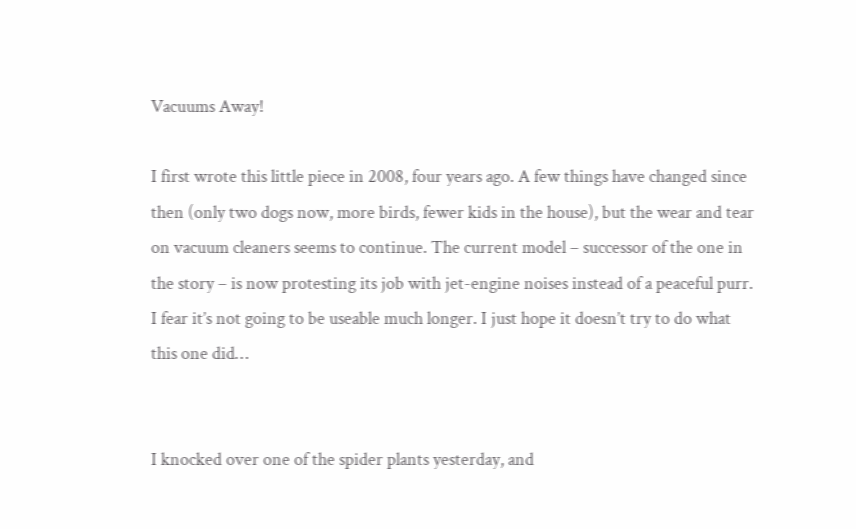Vacuums Away!

I first wrote this little piece in 2008, four years ago. A few things have changed since then (only two dogs now, more birds, fewer kids in the house), but the wear and tear on vacuum cleaners seems to continue. The current model – successor of the one in the story – is now protesting its job with jet-engine noises instead of a peaceful purr. I fear it’s not going to be useable much longer. I just hope it doesn’t try to do what this one did…


I knocked over one of the spider plants yesterday, and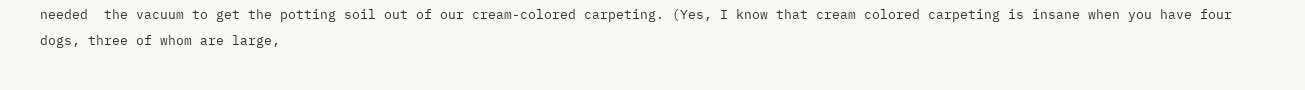needed  the vacuum to get the potting soil out of our cream-colored carpeting. (Yes, I know that cream colored carpeting is insane when you have four dogs, three of whom are large,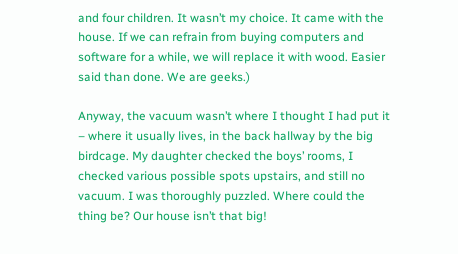and four children. It wasn’t my choice. It came with the house. If we can refrain from buying computers and software for a while, we will replace it with wood. Easier said than done. We are geeks.)

Anyway, the vacuum wasn’t where I thought I had put it – where it usually lives, in the back hallway by the big birdcage. My daughter checked the boys’ rooms, I checked various possible spots upstairs, and still no vacuum. I was thoroughly puzzled. Where could the thing be? Our house isn’t that big!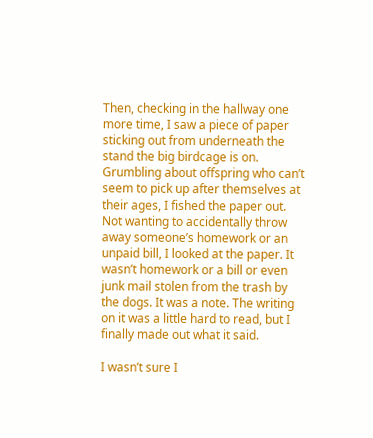Then, checking in the hallway one more time, I saw a piece of paper sticking out from underneath the stand the big birdcage is on. Grumbling about offspring who can’t seem to pick up after themselves at their ages, I fished the paper out. Not wanting to accidentally throw away someone’s homework or an unpaid bill, I looked at the paper. It wasn’t homework or a bill or even junk mail stolen from the trash by the dogs. It was a note. The writing on it was a little hard to read, but I finally made out what it said.

I wasn’t sure I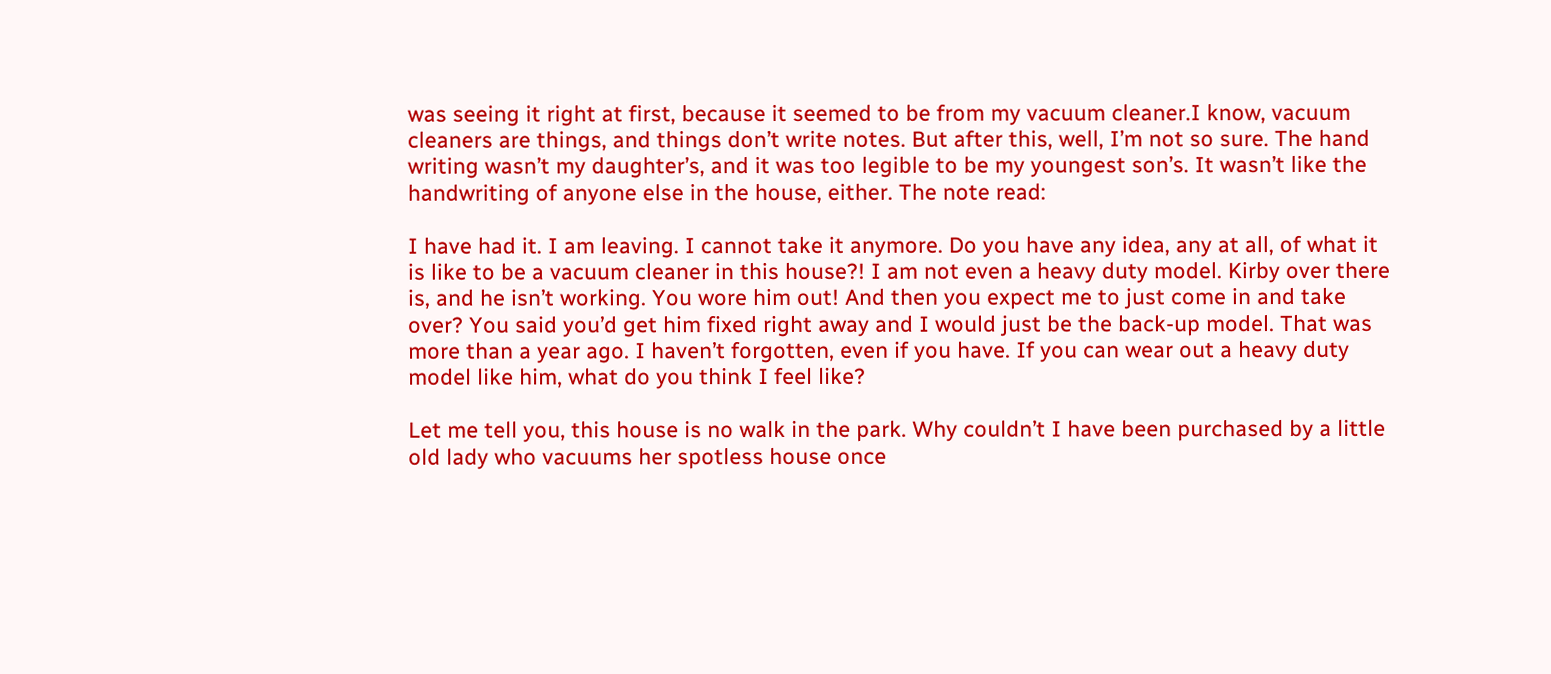was seeing it right at first, because it seemed to be from my vacuum cleaner.I know, vacuum cleaners are things, and things don’t write notes. But after this, well, I’m not so sure. The hand writing wasn’t my daughter’s, and it was too legible to be my youngest son’s. It wasn’t like the handwriting of anyone else in the house, either. The note read:

I have had it. I am leaving. I cannot take it anymore. Do you have any idea, any at all, of what it is like to be a vacuum cleaner in this house?! I am not even a heavy duty model. Kirby over there is, and he isn’t working. You wore him out! And then you expect me to just come in and take over? You said you’d get him fixed right away and I would just be the back-up model. That was more than a year ago. I haven’t forgotten, even if you have. If you can wear out a heavy duty model like him, what do you think I feel like?

Let me tell you, this house is no walk in the park. Why couldn’t I have been purchased by a little old lady who vacuums her spotless house once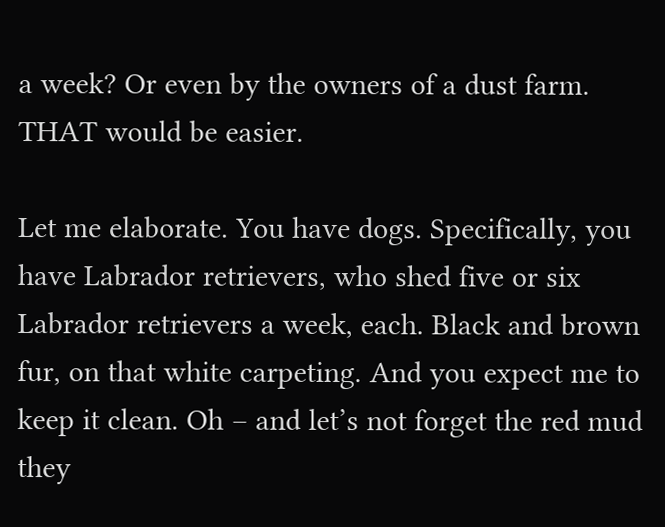a week? Or even by the owners of a dust farm. THAT would be easier.

Let me elaborate. You have dogs. Specifically, you have Labrador retrievers, who shed five or six Labrador retrievers a week, each. Black and brown fur, on that white carpeting. And you expect me to keep it clean. Oh – and let’s not forget the red mud they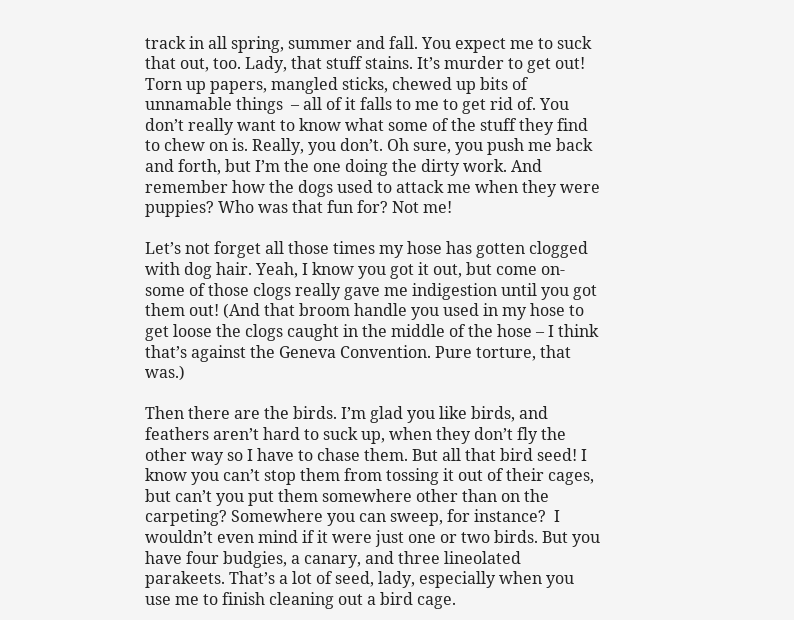track in all spring, summer and fall. You expect me to suck that out, too. Lady, that stuff stains. It’s murder to get out! Torn up papers, mangled sticks, chewed up bits of unnamable things  – all of it falls to me to get rid of. You don’t really want to know what some of the stuff they find to chew on is. Really, you don’t. Oh sure, you push me back and forth, but I’m the one doing the dirty work. And remember how the dogs used to attack me when they were puppies? Who was that fun for? Not me!

Let’s not forget all those times my hose has gotten clogged with dog hair. Yeah, I know you got it out, but come on- some of those clogs really gave me indigestion until you got them out! (And that broom handle you used in my hose to get loose the clogs caught in the middle of the hose – I think that’s against the Geneva Convention. Pure torture, that was.)

Then there are the birds. I’m glad you like birds, and feathers aren’t hard to suck up, when they don’t fly the other way so I have to chase them. But all that bird seed! I know you can’t stop them from tossing it out of their cages, but can’t you put them somewhere other than on the carpeting? Somewhere you can sweep, for instance?  I wouldn’t even mind if it were just one or two birds. But you have four budgies, a canary, and three lineolated parakeets. That’s a lot of seed, lady, especially when you use me to finish cleaning out a bird cage.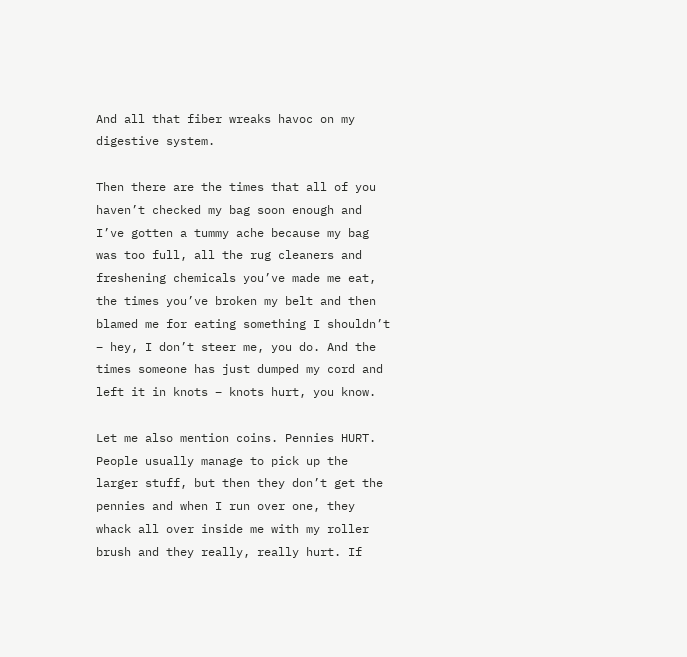And all that fiber wreaks havoc on my digestive system.

Then there are the times that all of you haven’t checked my bag soon enough and I’ve gotten a tummy ache because my bag was too full, all the rug cleaners and freshening chemicals you’ve made me eat, the times you’ve broken my belt and then blamed me for eating something I shouldn’t – hey, I don’t steer me, you do. And the times someone has just dumped my cord and left it in knots – knots hurt, you know.

Let me also mention coins. Pennies HURT.  People usually manage to pick up the larger stuff, but then they don’t get the pennies and when I run over one, they whack all over inside me with my roller brush and they really, really hurt. If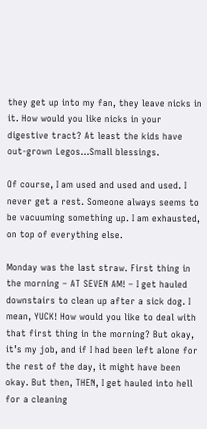they get up into my fan, they leave nicks in it. How would you like nicks in your digestive tract? At least the kids have out-grown Legos…Small blessings.

Of course, I am used and used and used. I never get a rest. Someone always seems to be vacuuming something up. I am exhausted, on top of everything else.

Monday was the last straw. First thing in the morning – AT SEVEN AM! – I get hauled downstairs to clean up after a sick dog. I mean, YUCK! How would you like to deal with that first thing in the morning? But okay, it’s my job, and if I had been left alone for the rest of the day, it might have been okay. But then, THEN, I get hauled into hell for a cleaning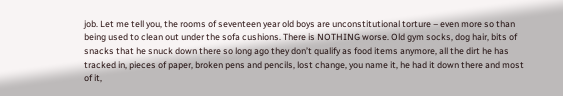job. Let me tell you, the rooms of seventeen year old boys are unconstitutional torture – even more so than being used to clean out under the sofa cushions. There is NOTHING worse. Old gym socks, dog hair, bits of snacks that he snuck down there so long ago they don’t qualify as food items anymore, all the dirt he has tracked in, pieces of paper, broken pens and pencils, lost change, you name it, he had it down there and most of it,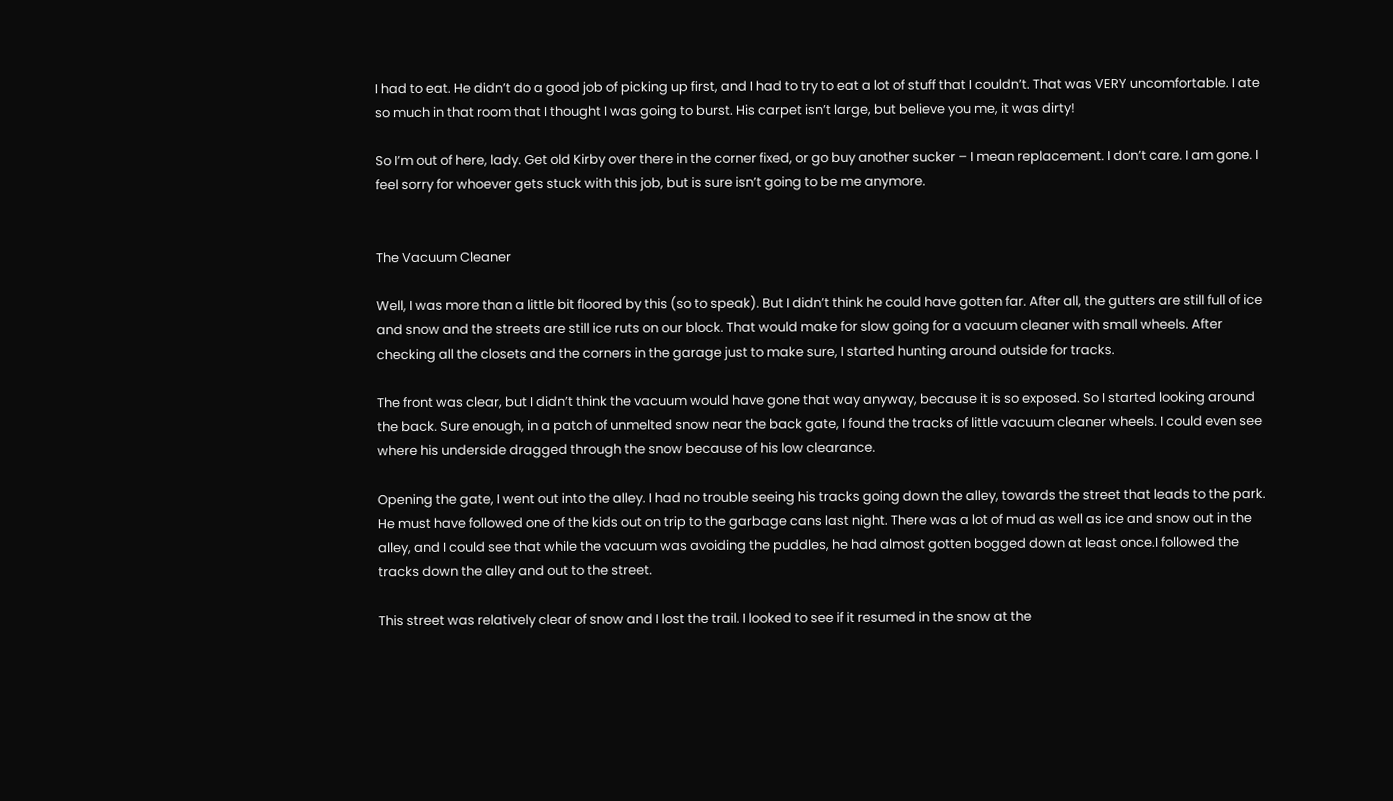I had to eat. He didn’t do a good job of picking up first, and I had to try to eat a lot of stuff that I couldn’t. That was VERY uncomfortable. I ate so much in that room that I thought I was going to burst. His carpet isn’t large, but believe you me, it was dirty!

So I’m out of here, lady. Get old Kirby over there in the corner fixed, or go buy another sucker – I mean replacement. I don’t care. I am gone. I feel sorry for whoever gets stuck with this job, but is sure isn’t going to be me anymore.


The Vacuum Cleaner

Well, I was more than a little bit floored by this (so to speak). But I didn’t think he could have gotten far. After all, the gutters are still full of ice and snow and the streets are still ice ruts on our block. That would make for slow going for a vacuum cleaner with small wheels. After checking all the closets and the corners in the garage just to make sure, I started hunting around outside for tracks.

The front was clear, but I didn’t think the vacuum would have gone that way anyway, because it is so exposed. So I started looking around the back. Sure enough, in a patch of unmelted snow near the back gate, I found the tracks of little vacuum cleaner wheels. I could even see where his underside dragged through the snow because of his low clearance.

Opening the gate, I went out into the alley. I had no trouble seeing his tracks going down the alley, towards the street that leads to the park. He must have followed one of the kids out on trip to the garbage cans last night. There was a lot of mud as well as ice and snow out in the alley, and I could see that while the vacuum was avoiding the puddles, he had almost gotten bogged down at least once.I followed the tracks down the alley and out to the street.

This street was relatively clear of snow and I lost the trail. I looked to see if it resumed in the snow at the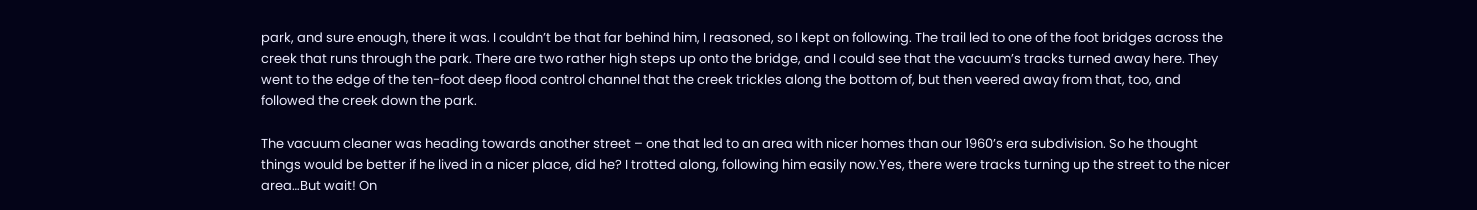park, and sure enough, there it was. I couldn’t be that far behind him, I reasoned, so I kept on following. The trail led to one of the foot bridges across the creek that runs through the park. There are two rather high steps up onto the bridge, and I could see that the vacuum’s tracks turned away here. They went to the edge of the ten-foot deep flood control channel that the creek trickles along the bottom of, but then veered away from that, too, and followed the creek down the park.

The vacuum cleaner was heading towards another street – one that led to an area with nicer homes than our 1960’s era subdivision. So he thought things would be better if he lived in a nicer place, did he? I trotted along, following him easily now.Yes, there were tracks turning up the street to the nicer area…But wait! On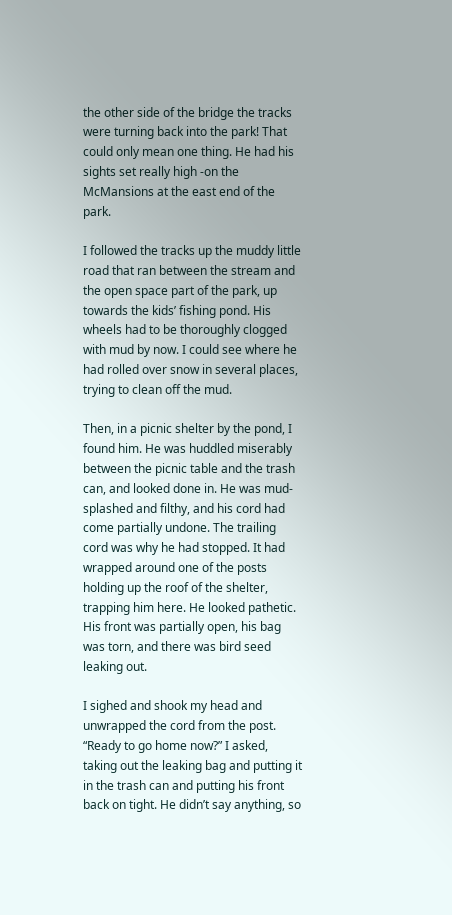the other side of the bridge the tracks were turning back into the park! That could only mean one thing. He had his sights set really high -on the McMansions at the east end of the park.

I followed the tracks up the muddy little road that ran between the stream and the open space part of the park, up towards the kids’ fishing pond. His wheels had to be thoroughly clogged with mud by now. I could see where he had rolled over snow in several places, trying to clean off the mud.

Then, in a picnic shelter by the pond, I found him. He was huddled miserably between the picnic table and the trash can, and looked done in. He was mud-splashed and filthy, and his cord had come partially undone. The trailing cord was why he had stopped. It had wrapped around one of the posts holding up the roof of the shelter, trapping him here. He looked pathetic. His front was partially open, his bag was torn, and there was bird seed leaking out.

I sighed and shook my head and unwrapped the cord from the post. “Ready to go home now?” I asked, taking out the leaking bag and putting it in the trash can and putting his front back on tight. He didn’t say anything, so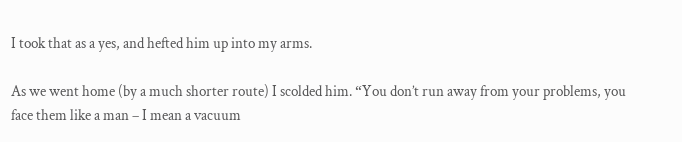I took that as a yes, and hefted him up into my arms.

As we went home (by a much shorter route) I scolded him. “You don’t run away from your problems, you face them like a man – I mean a vacuum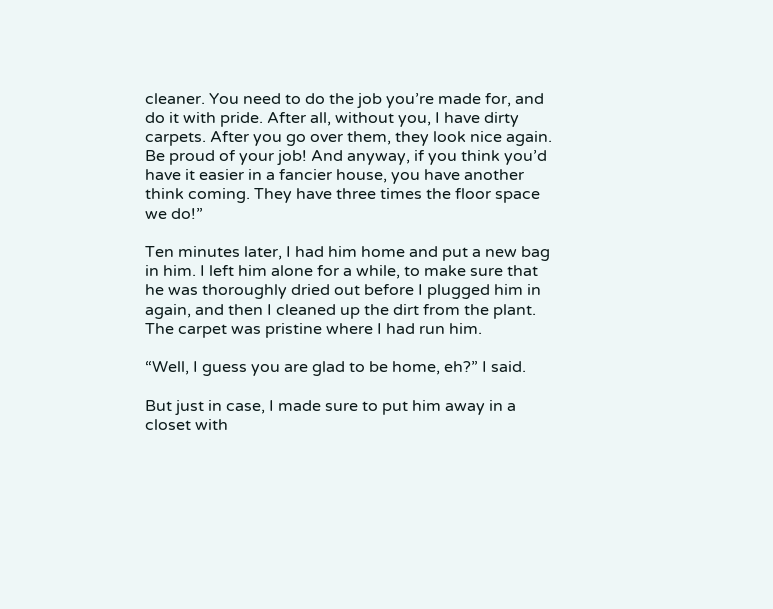cleaner. You need to do the job you’re made for, and do it with pride. After all, without you, I have dirty carpets. After you go over them, they look nice again. Be proud of your job! And anyway, if you think you’d have it easier in a fancier house, you have another think coming. They have three times the floor space we do!”

Ten minutes later, I had him home and put a new bag in him. I left him alone for a while, to make sure that he was thoroughly dried out before I plugged him in again, and then I cleaned up the dirt from the plant. The carpet was pristine where I had run him.

“Well, I guess you are glad to be home, eh?” I said.

But just in case, I made sure to put him away in a closet with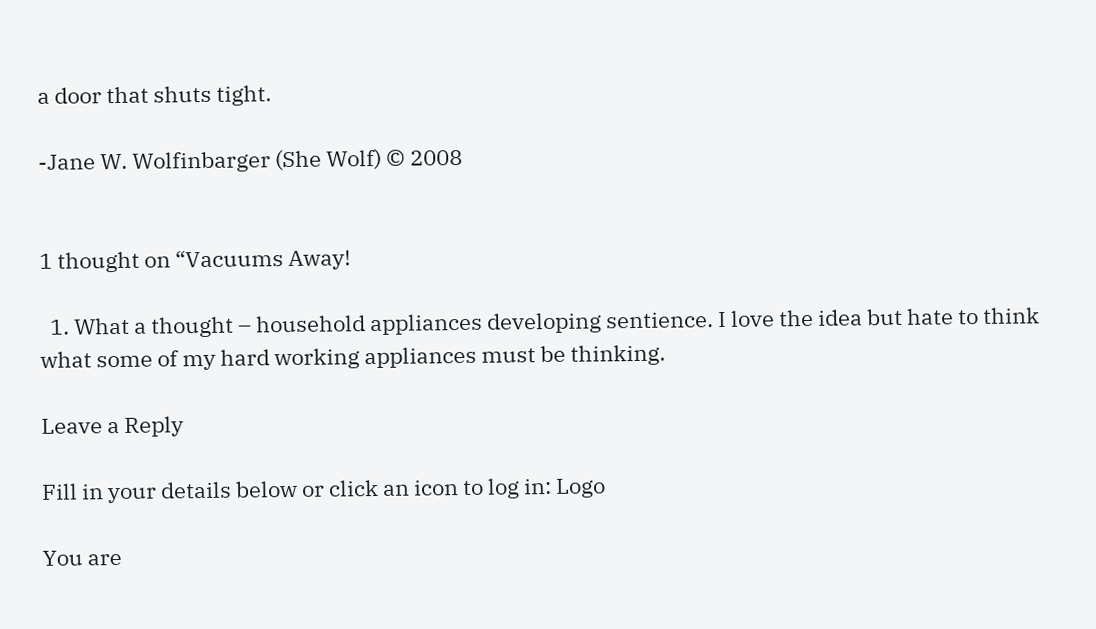a door that shuts tight.

-Jane W. Wolfinbarger (She Wolf) © 2008


1 thought on “Vacuums Away!

  1. What a thought – household appliances developing sentience. I love the idea but hate to think what some of my hard working appliances must be thinking.

Leave a Reply

Fill in your details below or click an icon to log in: Logo

You are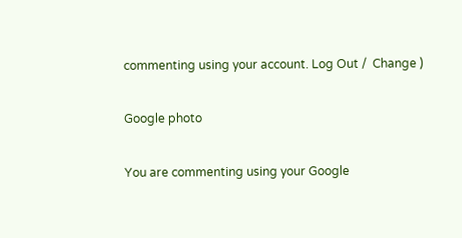commenting using your account. Log Out /  Change )

Google photo

You are commenting using your Google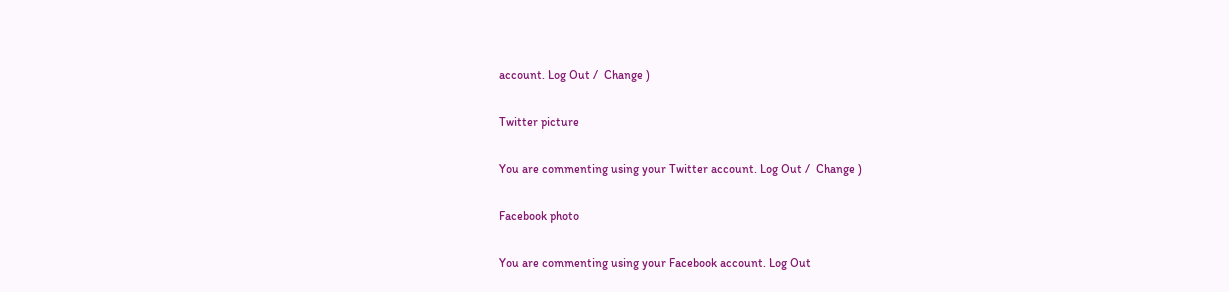account. Log Out /  Change )

Twitter picture

You are commenting using your Twitter account. Log Out /  Change )

Facebook photo

You are commenting using your Facebook account. Log Out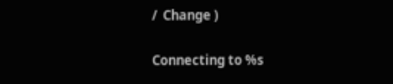/  Change )

Connecting to %s